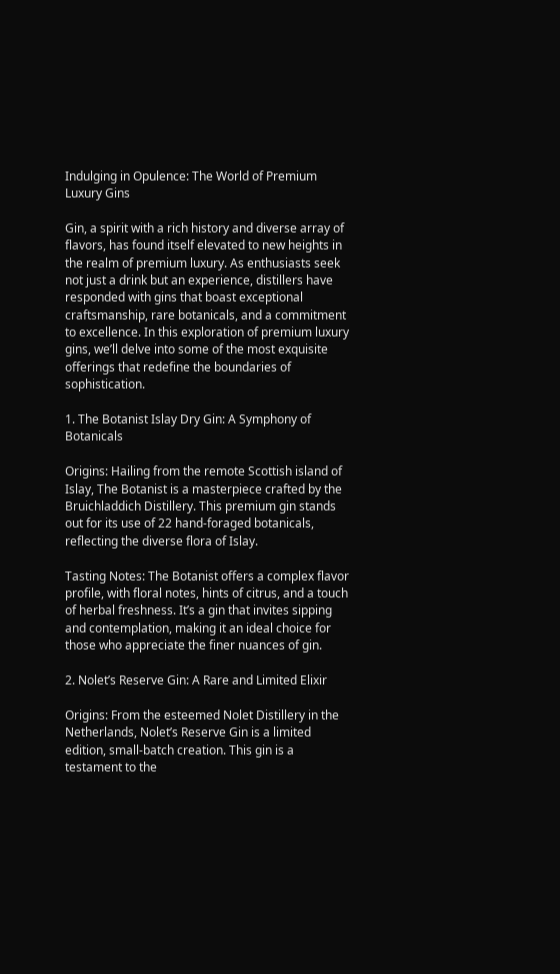Indulging in Opulence: The World of Premium Luxury Gins

Gin, a spirit with a rich history and diverse array of flavors, has found itself elevated to new heights in the realm of premium luxury. As enthusiasts seek not just a drink but an experience, distillers have responded with gins that boast exceptional craftsmanship, rare botanicals, and a commitment to excellence. In this exploration of premium luxury gins, we’ll delve into some of the most exquisite offerings that redefine the boundaries of sophistication.

1. The Botanist Islay Dry Gin: A Symphony of Botanicals

Origins: Hailing from the remote Scottish island of Islay, The Botanist is a masterpiece crafted by the Bruichladdich Distillery. This premium gin stands out for its use of 22 hand-foraged botanicals, reflecting the diverse flora of Islay.

Tasting Notes: The Botanist offers a complex flavor profile, with floral notes, hints of citrus, and a touch of herbal freshness. It’s a gin that invites sipping and contemplation, making it an ideal choice for those who appreciate the finer nuances of gin.

2. Nolet’s Reserve Gin: A Rare and Limited Elixir

Origins: From the esteemed Nolet Distillery in the Netherlands, Nolet’s Reserve Gin is a limited edition, small-batch creation. This gin is a testament to the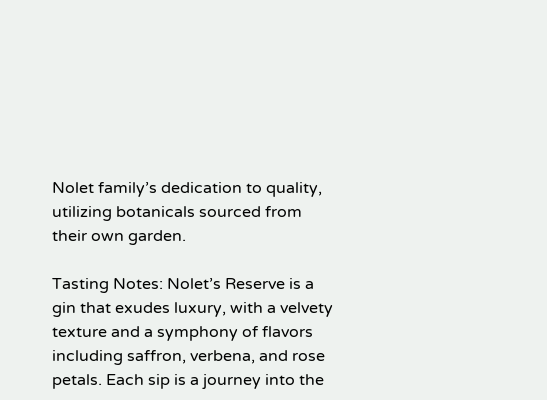Nolet family’s dedication to quality, utilizing botanicals sourced from their own garden.

Tasting Notes: Nolet’s Reserve is a gin that exudes luxury, with a velvety texture and a symphony of flavors including saffron, verbena, and rose petals. Each sip is a journey into the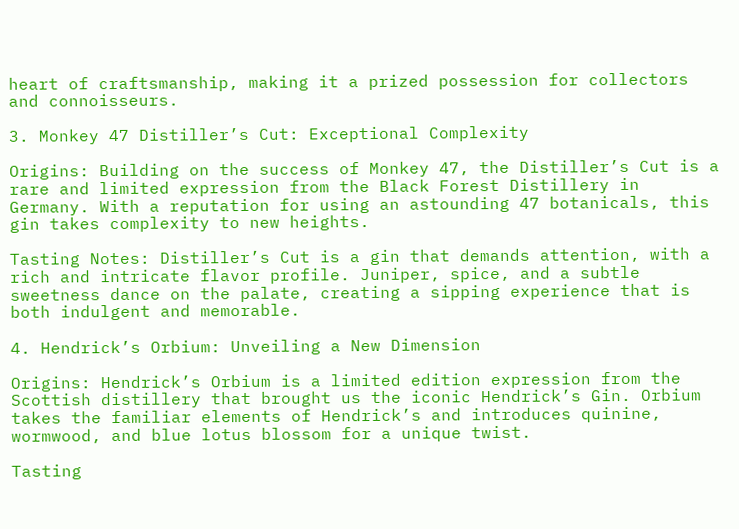heart of craftsmanship, making it a prized possession for collectors and connoisseurs.

3. Monkey 47 Distiller’s Cut: Exceptional Complexity

Origins: Building on the success of Monkey 47, the Distiller’s Cut is a rare and limited expression from the Black Forest Distillery in Germany. With a reputation for using an astounding 47 botanicals, this gin takes complexity to new heights.

Tasting Notes: Distiller’s Cut is a gin that demands attention, with a rich and intricate flavor profile. Juniper, spice, and a subtle sweetness dance on the palate, creating a sipping experience that is both indulgent and memorable.

4. Hendrick’s Orbium: Unveiling a New Dimension

Origins: Hendrick’s Orbium is a limited edition expression from the Scottish distillery that brought us the iconic Hendrick’s Gin. Orbium takes the familiar elements of Hendrick’s and introduces quinine, wormwood, and blue lotus blossom for a unique twist.

Tasting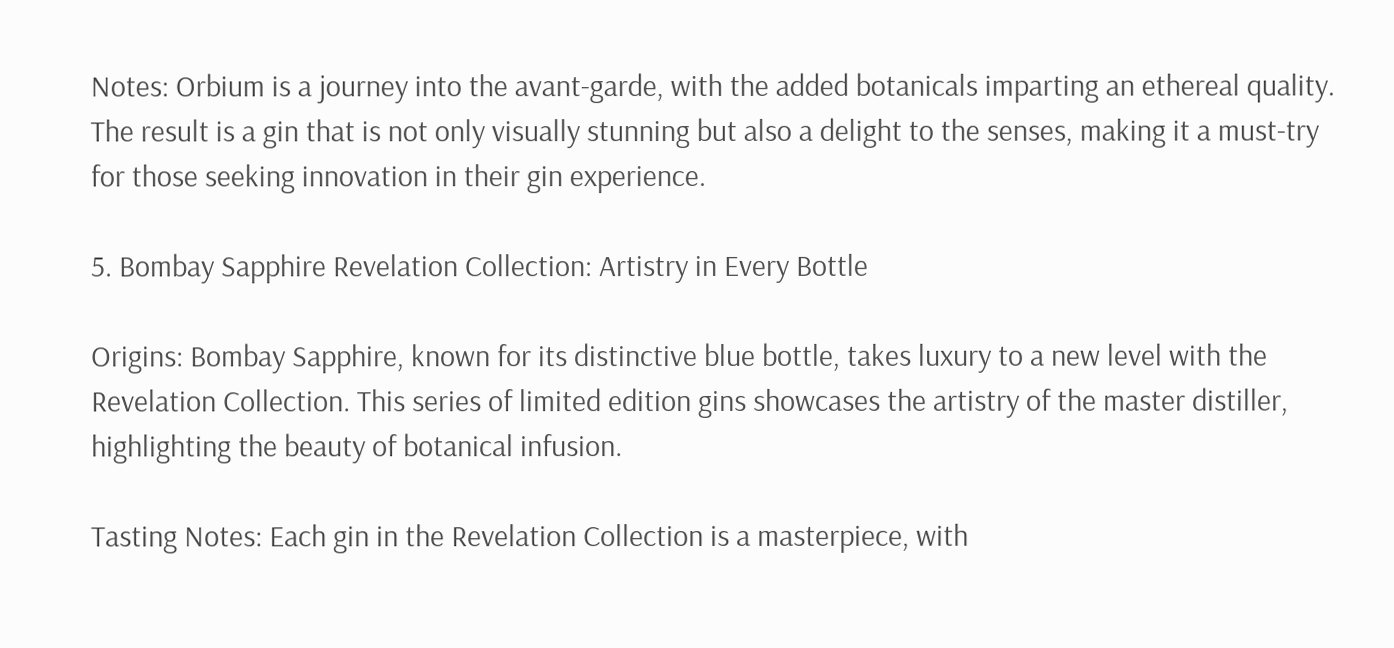Notes: Orbium is a journey into the avant-garde, with the added botanicals imparting an ethereal quality. The result is a gin that is not only visually stunning but also a delight to the senses, making it a must-try for those seeking innovation in their gin experience.

5. Bombay Sapphire Revelation Collection: Artistry in Every Bottle

Origins: Bombay Sapphire, known for its distinctive blue bottle, takes luxury to a new level with the Revelation Collection. This series of limited edition gins showcases the artistry of the master distiller, highlighting the beauty of botanical infusion.

Tasting Notes: Each gin in the Revelation Collection is a masterpiece, with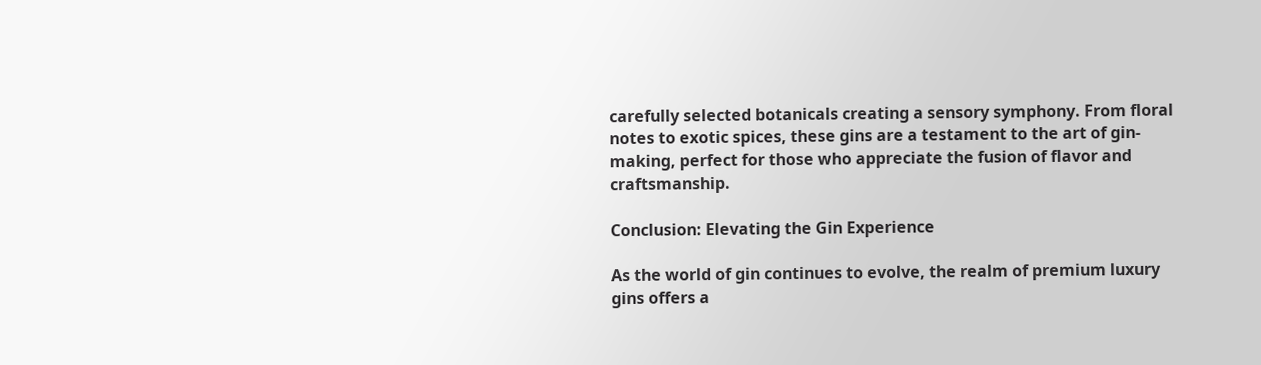carefully selected botanicals creating a sensory symphony. From floral notes to exotic spices, these gins are a testament to the art of gin-making, perfect for those who appreciate the fusion of flavor and craftsmanship.

Conclusion: Elevating the Gin Experience

As the world of gin continues to evolve, the realm of premium luxury gins offers a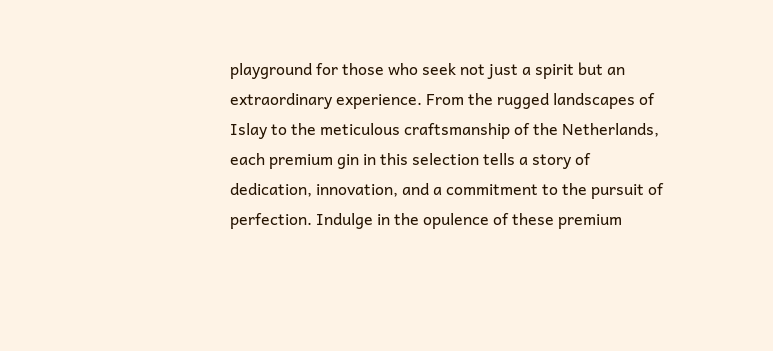playground for those who seek not just a spirit but an extraordinary experience. From the rugged landscapes of Islay to the meticulous craftsmanship of the Netherlands, each premium gin in this selection tells a story of dedication, innovation, and a commitment to the pursuit of perfection. Indulge in the opulence of these premium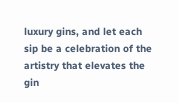luxury gins, and let each sip be a celebration of the artistry that elevates the gin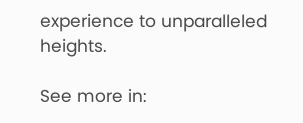experience to unparalleled heights.

See more in: